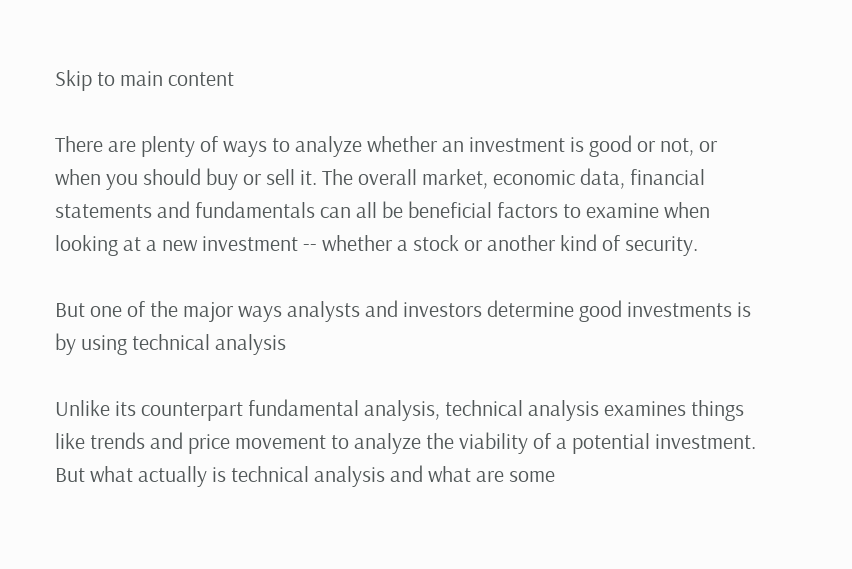Skip to main content

There are plenty of ways to analyze whether an investment is good or not, or when you should buy or sell it. The overall market, economic data, financial statements and fundamentals can all be beneficial factors to examine when looking at a new investment -- whether a stock or another kind of security.

But one of the major ways analysts and investors determine good investments is by using technical analysis

Unlike its counterpart fundamental analysis, technical analysis examines things like trends and price movement to analyze the viability of a potential investment. But what actually is technical analysis and what are some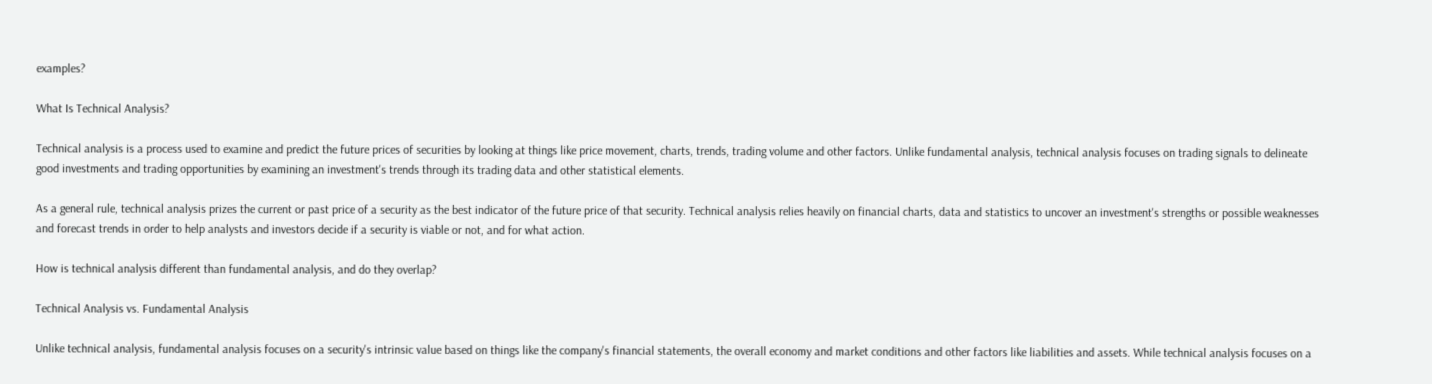examples?

What Is Technical Analysis?

Technical analysis is a process used to examine and predict the future prices of securities by looking at things like price movement, charts, trends, trading volume and other factors. Unlike fundamental analysis, technical analysis focuses on trading signals to delineate good investments and trading opportunities by examining an investment's trends through its trading data and other statistical elements.

As a general rule, technical analysis prizes the current or past price of a security as the best indicator of the future price of that security. Technical analysis relies heavily on financial charts, data and statistics to uncover an investment's strengths or possible weaknesses and forecast trends in order to help analysts and investors decide if a security is viable or not, and for what action.

How is technical analysis different than fundamental analysis, and do they overlap?

Technical Analysis vs. Fundamental Analysis

Unlike technical analysis, fundamental analysis focuses on a security's intrinsic value based on things like the company's financial statements, the overall economy and market conditions and other factors like liabilities and assets. While technical analysis focuses on a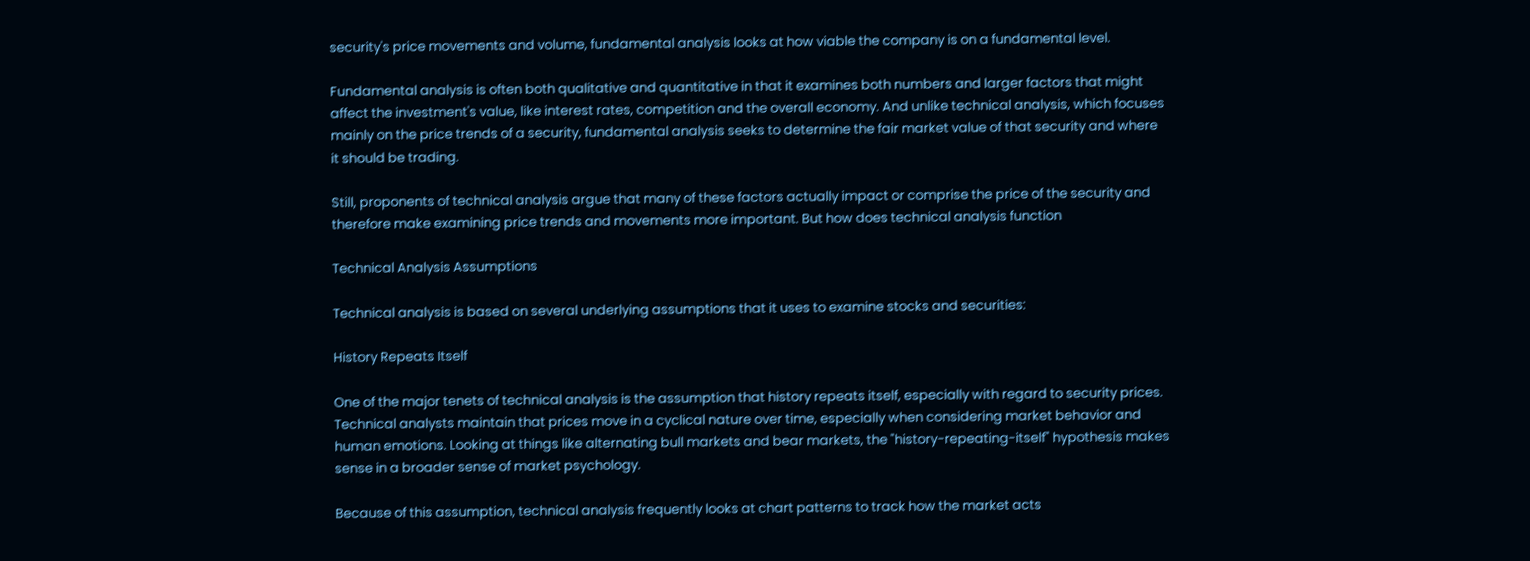security's price movements and volume, fundamental analysis looks at how viable the company is on a fundamental level.

Fundamental analysis is often both qualitative and quantitative in that it examines both numbers and larger factors that might affect the investment's value, like interest rates, competition and the overall economy. And unlike technical analysis, which focuses mainly on the price trends of a security, fundamental analysis seeks to determine the fair market value of that security and where it should be trading.

Still, proponents of technical analysis argue that many of these factors actually impact or comprise the price of the security and therefore make examining price trends and movements more important. But how does technical analysis function

Technical Analysis Assumptions

Technical analysis is based on several underlying assumptions that it uses to examine stocks and securities:

History Repeats Itself

One of the major tenets of technical analysis is the assumption that history repeats itself, especially with regard to security prices. Technical analysts maintain that prices move in a cyclical nature over time, especially when considering market behavior and human emotions. Looking at things like alternating bull markets and bear markets, the "history-repeating-itself" hypothesis makes sense in a broader sense of market psychology.

Because of this assumption, technical analysis frequently looks at chart patterns to track how the market acts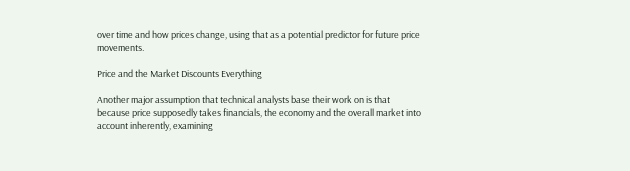over time and how prices change, using that as a potential predictor for future price movements.

Price and the Market Discounts Everything

Another major assumption that technical analysts base their work on is that because price supposedly takes financials, the economy and the overall market into account inherently, examining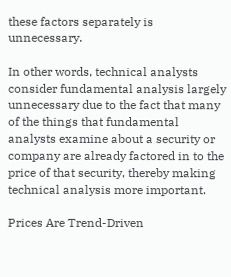these factors separately is unnecessary.

In other words, technical analysts consider fundamental analysis largely unnecessary due to the fact that many of the things that fundamental analysts examine about a security or company are already factored in to the price of that security, thereby making technical analysis more important.

Prices Are Trend-Driven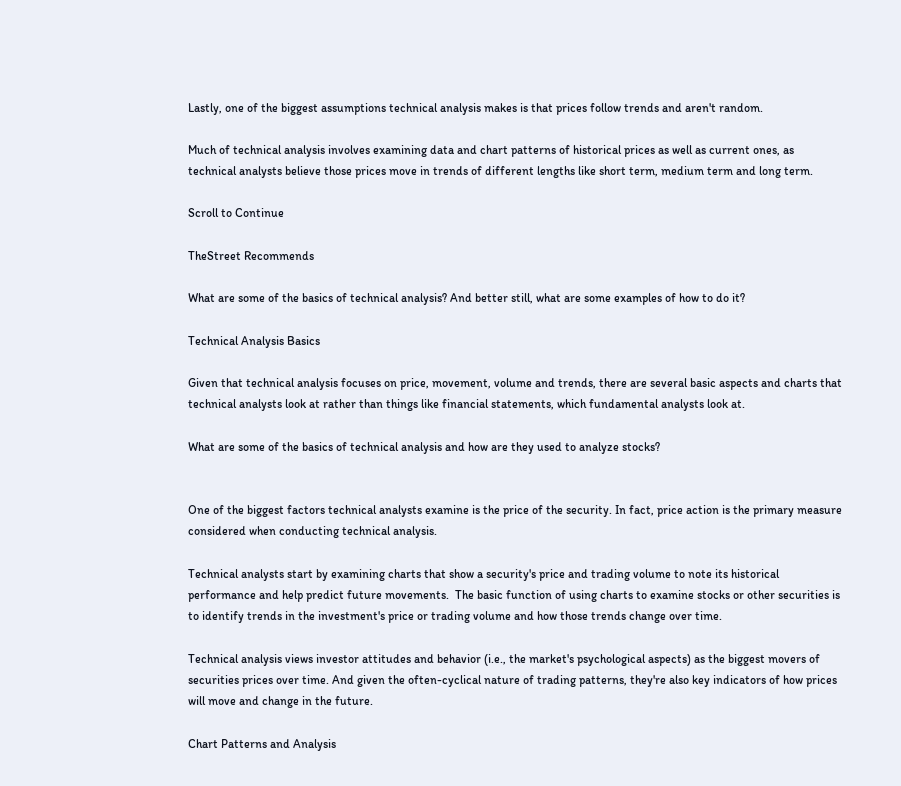Lastly, one of the biggest assumptions technical analysis makes is that prices follow trends and aren't random.

Much of technical analysis involves examining data and chart patterns of historical prices as well as current ones, as technical analysts believe those prices move in trends of different lengths like short term, medium term and long term.

Scroll to Continue

TheStreet Recommends

What are some of the basics of technical analysis? And better still, what are some examples of how to do it?

Technical Analysis Basics

Given that technical analysis focuses on price, movement, volume and trends, there are several basic aspects and charts that technical analysts look at rather than things like financial statements, which fundamental analysts look at.

What are some of the basics of technical analysis and how are they used to analyze stocks?


One of the biggest factors technical analysts examine is the price of the security. In fact, price action is the primary measure considered when conducting technical analysis.

Technical analysts start by examining charts that show a security's price and trading volume to note its historical performance and help predict future movements.  The basic function of using charts to examine stocks or other securities is to identify trends in the investment's price or trading volume and how those trends change over time.

Technical analysis views investor attitudes and behavior (i.e., the market's psychological aspects) as the biggest movers of securities prices over time. And given the often-cyclical nature of trading patterns, they're also key indicators of how prices will move and change in the future.

Chart Patterns and Analysis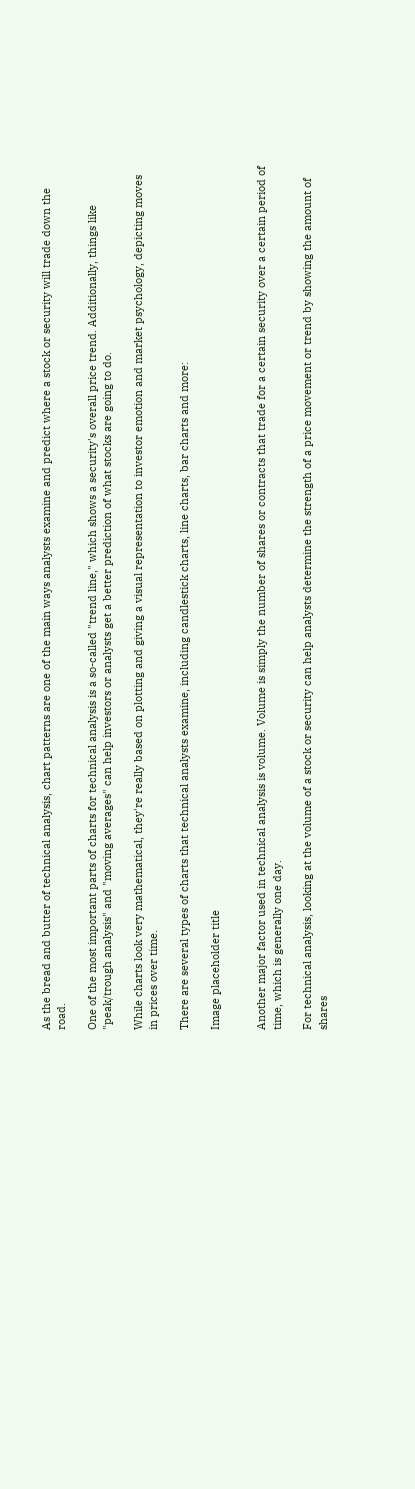As the bread and butter of technical analysis, chart patterns are one of the main ways analysts examine and predict where a stock or security will trade down the road.

One of the most important parts of charts for technical analysis is a so-called "trend line," which shows a security's overall price trend. Additionally, things like "peak/trough analysis" and "moving averages" can help investors or analysts get a better prediction of what stocks are going to do.

While charts look very mathematical, they're really based on plotting and giving a visual representation to investor emotion and market psychology, depicting moves in prices over time.

There are several types of charts that technical analysts examine, including candlestick charts, line charts, bar charts and more:

Image placeholder title


Another major factor used in technical analysis is volume. Volume is simply the number of shares or contracts that trade for a certain security over a certain period of time, which is generally one day.

For technical analysis, looking at the volume of a stock or security can help analysts determine the strength of a price movement or trend by showing the amount of shares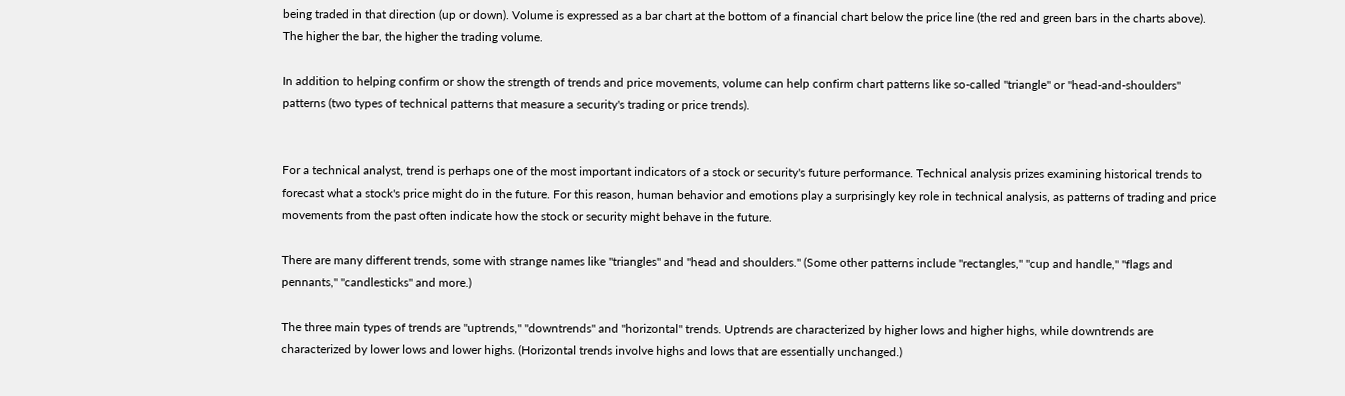being traded in that direction (up or down). Volume is expressed as a bar chart at the bottom of a financial chart below the price line (the red and green bars in the charts above). The higher the bar, the higher the trading volume.

In addition to helping confirm or show the strength of trends and price movements, volume can help confirm chart patterns like so-called "triangle" or "head-and-shoulders" patterns (two types of technical patterns that measure a security's trading or price trends).


For a technical analyst, trend is perhaps one of the most important indicators of a stock or security's future performance. Technical analysis prizes examining historical trends to forecast what a stock's price might do in the future. For this reason, human behavior and emotions play a surprisingly key role in technical analysis, as patterns of trading and price movements from the past often indicate how the stock or security might behave in the future.

There are many different trends, some with strange names like "triangles" and "head and shoulders." (Some other patterns include "rectangles," "cup and handle," "flags and pennants," "candlesticks" and more.)

The three main types of trends are "uptrends," "downtrends" and "horizontal" trends. Uptrends are characterized by higher lows and higher highs, while downtrends are characterized by lower lows and lower highs. (Horizontal trends involve highs and lows that are essentially unchanged.)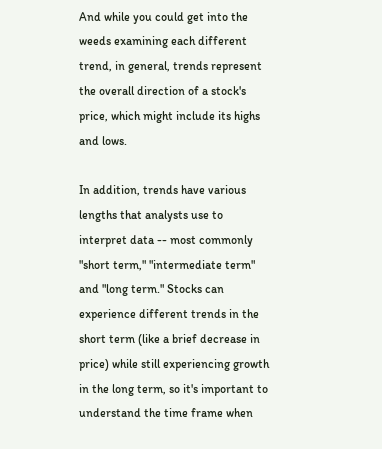And while you could get into the weeds examining each different trend, in general, trends represent the overall direction of a stock's price, which might include its highs and lows.

In addition, trends have various lengths that analysts use to interpret data -- most commonly "short term," "intermediate term" and "long term." Stocks can experience different trends in the short term (like a brief decrease in price) while still experiencing growth in the long term, so it's important to understand the time frame when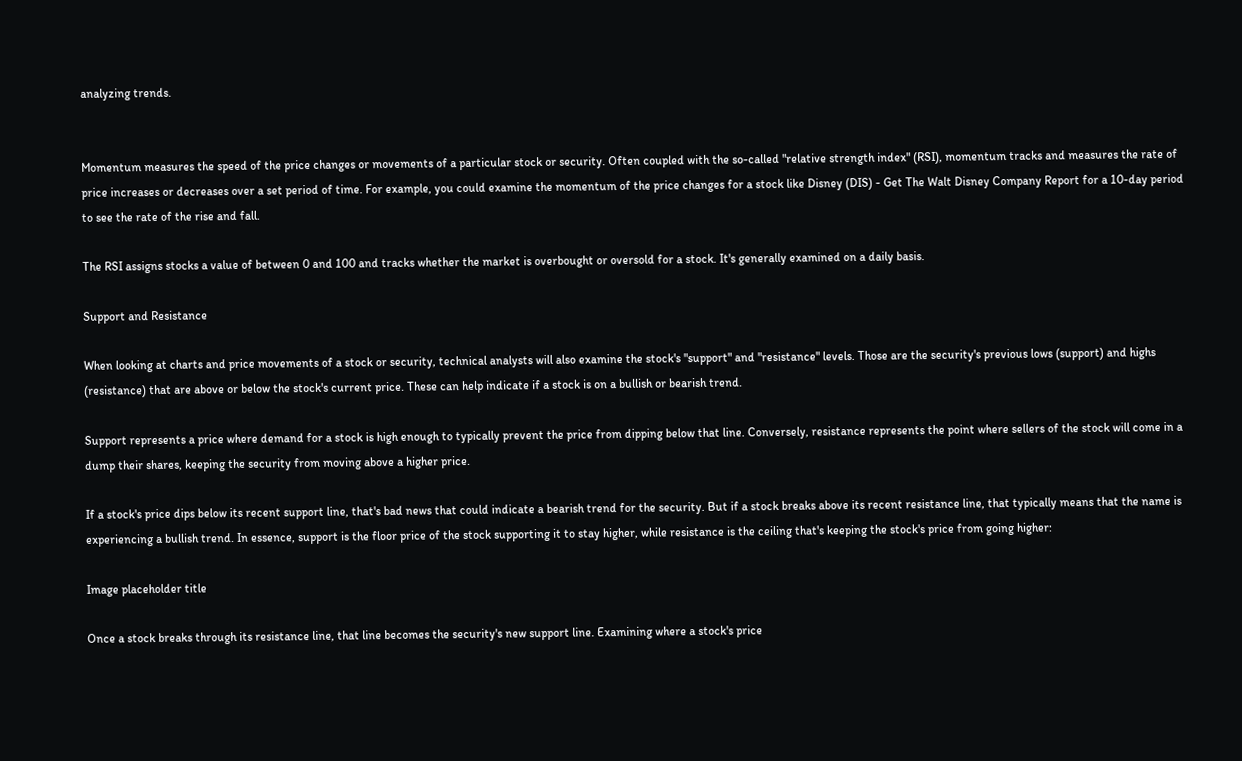analyzing trends.


Momentum measures the speed of the price changes or movements of a particular stock or security. Often coupled with the so-called "relative strength index" (RSI), momentum tracks and measures the rate of price increases or decreases over a set period of time. For example, you could examine the momentum of the price changes for a stock like Disney (DIS) - Get The Walt Disney Company Report for a 10-day period to see the rate of the rise and fall.

The RSI assigns stocks a value of between 0 and 100 and tracks whether the market is overbought or oversold for a stock. It's generally examined on a daily basis.

Support and Resistance

When looking at charts and price movements of a stock or security, technical analysts will also examine the stock's "support" and "resistance" levels. Those are the security's previous lows (support) and highs (resistance) that are above or below the stock's current price. These can help indicate if a stock is on a bullish or bearish trend.

Support represents a price where demand for a stock is high enough to typically prevent the price from dipping below that line. Conversely, resistance represents the point where sellers of the stock will come in a dump their shares, keeping the security from moving above a higher price.

If a stock's price dips below its recent support line, that's bad news that could indicate a bearish trend for the security. But if a stock breaks above its recent resistance line, that typically means that the name is experiencing a bullish trend. In essence, support is the floor price of the stock supporting it to stay higher, while resistance is the ceiling that's keeping the stock's price from going higher:

Image placeholder title

Once a stock breaks through its resistance line, that line becomes the security's new support line. Examining where a stock's price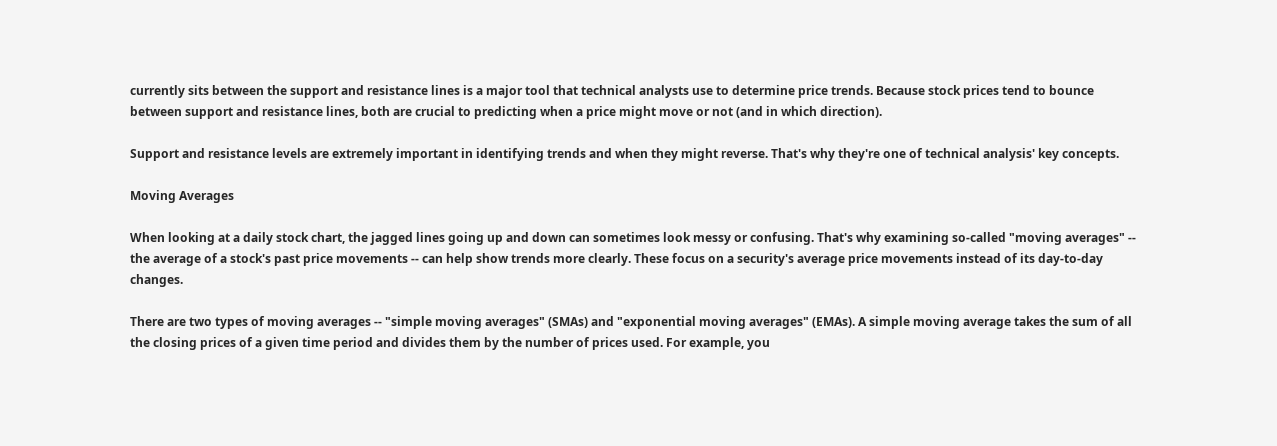currently sits between the support and resistance lines is a major tool that technical analysts use to determine price trends. Because stock prices tend to bounce between support and resistance lines, both are crucial to predicting when a price might move or not (and in which direction).

Support and resistance levels are extremely important in identifying trends and when they might reverse. That's why they're one of technical analysis' key concepts.

Moving Averages

When looking at a daily stock chart, the jagged lines going up and down can sometimes look messy or confusing. That's why examining so-called "moving averages" -- the average of a stock's past price movements -- can help show trends more clearly. These focus on a security's average price movements instead of its day-to-day changes.

There are two types of moving averages -- "simple moving averages" (SMAs) and "exponential moving averages" (EMAs). A simple moving average takes the sum of all the closing prices of a given time period and divides them by the number of prices used. For example, you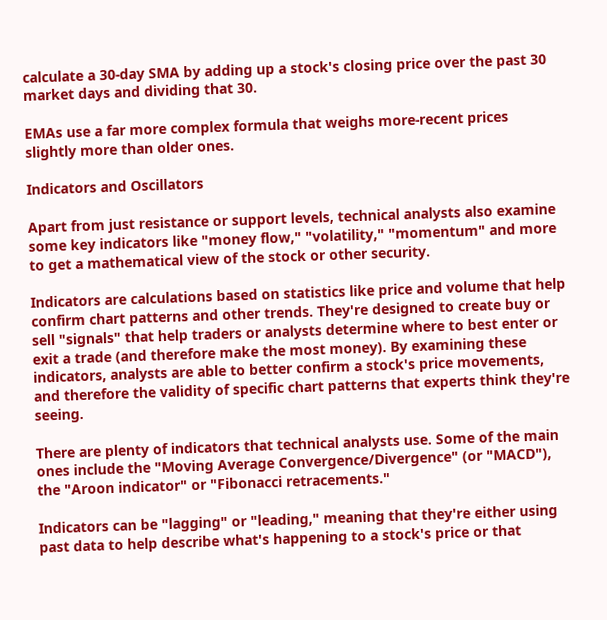calculate a 30-day SMA by adding up a stock's closing price over the past 30 market days and dividing that 30.

EMAs use a far more complex formula that weighs more-recent prices slightly more than older ones.

Indicators and Oscillators

Apart from just resistance or support levels, technical analysts also examine some key indicators like "money flow," "volatility," "momentum" and more to get a mathematical view of the stock or other security.

Indicators are calculations based on statistics like price and volume that help confirm chart patterns and other trends. They're designed to create buy or sell "signals" that help traders or analysts determine where to best enter or exit a trade (and therefore make the most money). By examining these indicators, analysts are able to better confirm a stock's price movements, and therefore the validity of specific chart patterns that experts think they're seeing.

There are plenty of indicators that technical analysts use. Some of the main ones include the "Moving Average Convergence/Divergence" (or "MACD"), the "Aroon indicator" or "Fibonacci retracements."

Indicators can be "lagging" or "leading," meaning that they're either using past data to help describe what's happening to a stock's price or that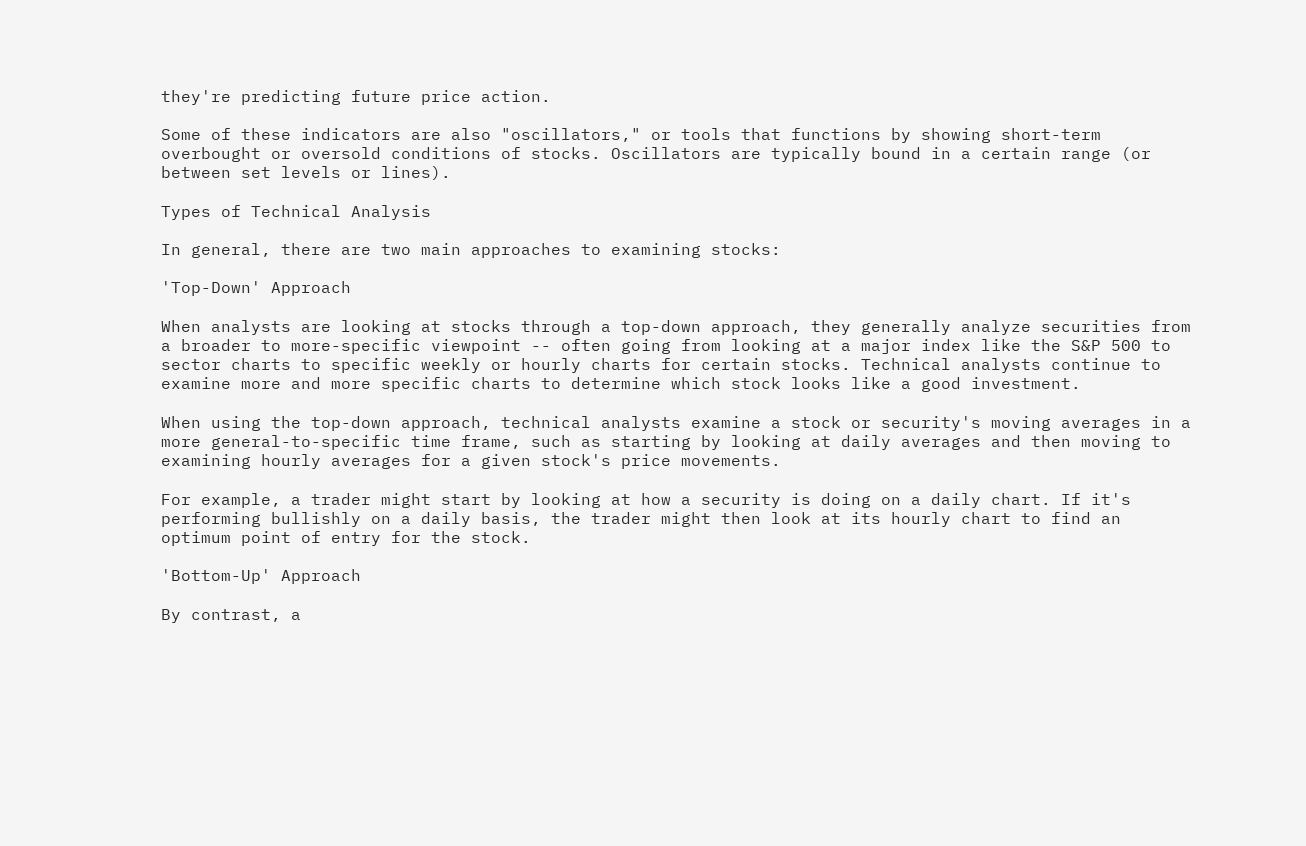they're predicting future price action.

Some of these indicators are also "oscillators," or tools that functions by showing short-term overbought or oversold conditions of stocks. Oscillators are typically bound in a certain range (or between set levels or lines).

Types of Technical Analysis

In general, there are two main approaches to examining stocks:

'Top-Down' Approach

When analysts are looking at stocks through a top-down approach, they generally analyze securities from a broader to more-specific viewpoint -- often going from looking at a major index like the S&P 500 to sector charts to specific weekly or hourly charts for certain stocks. Technical analysts continue to examine more and more specific charts to determine which stock looks like a good investment.

When using the top-down approach, technical analysts examine a stock or security's moving averages in a more general-to-specific time frame, such as starting by looking at daily averages and then moving to examining hourly averages for a given stock's price movements.

For example, a trader might start by looking at how a security is doing on a daily chart. If it's performing bullishly on a daily basis, the trader might then look at its hourly chart to find an optimum point of entry for the stock.

'Bottom-Up' Approach

By contrast, a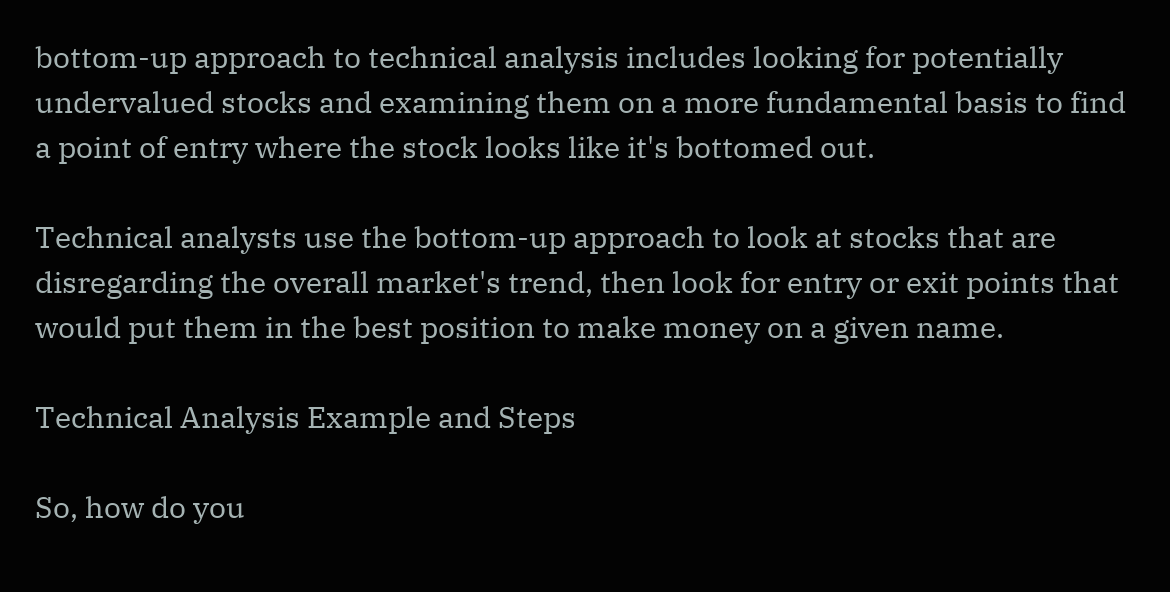bottom-up approach to technical analysis includes looking for potentially undervalued stocks and examining them on a more fundamental basis to find a point of entry where the stock looks like it's bottomed out.

Technical analysts use the bottom-up approach to look at stocks that are disregarding the overall market's trend, then look for entry or exit points that would put them in the best position to make money on a given name.

Technical Analysis Example and Steps

So, how do you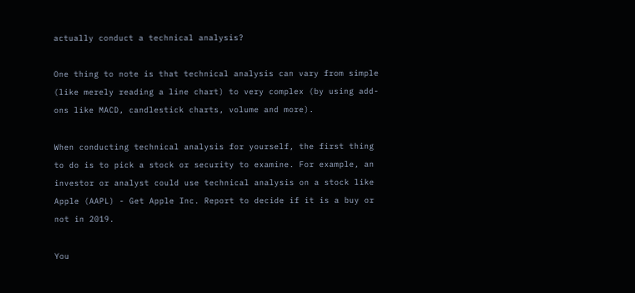actually conduct a technical analysis?

One thing to note is that technical analysis can vary from simple (like merely reading a line chart) to very complex (by using add-ons like MACD, candlestick charts, volume and more).

When conducting technical analysis for yourself, the first thing to do is to pick a stock or security to examine. For example, an investor or analyst could use technical analysis on a stock like Apple (AAPL) - Get Apple Inc. Report to decide if it is a buy or not in 2019.

You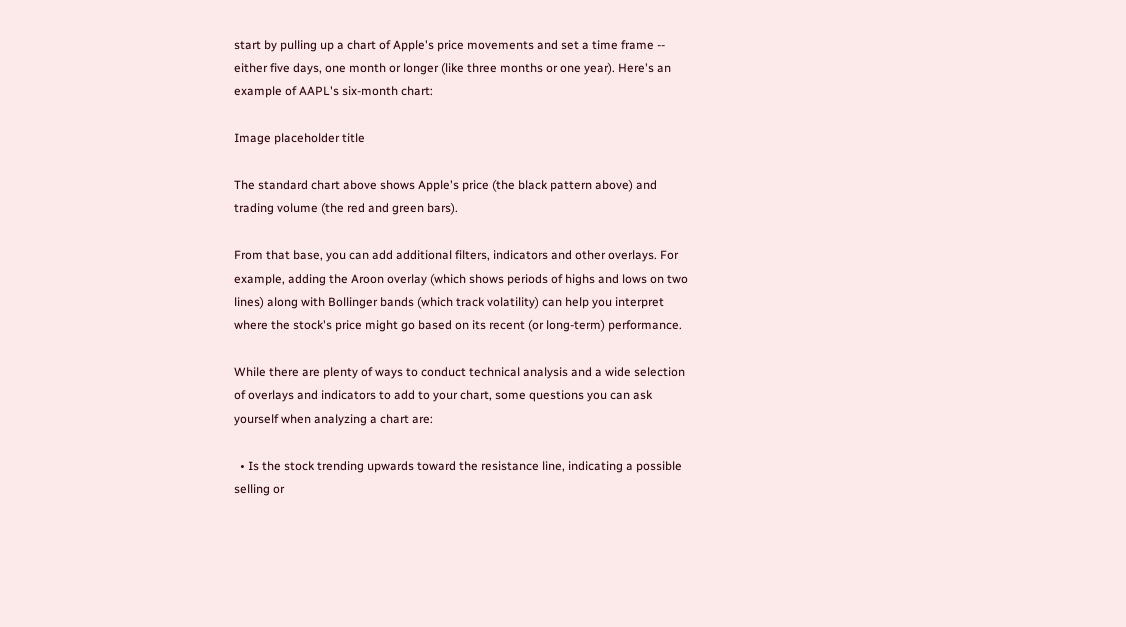start by pulling up a chart of Apple's price movements and set a time frame -- either five days, one month or longer (like three months or one year). Here's an example of AAPL's six-month chart:

Image placeholder title

The standard chart above shows Apple's price (the black pattern above) and trading volume (the red and green bars).

From that base, you can add additional filters, indicators and other overlays. For example, adding the Aroon overlay (which shows periods of highs and lows on two lines) along with Bollinger bands (which track volatility) can help you interpret where the stock's price might go based on its recent (or long-term) performance.

While there are plenty of ways to conduct technical analysis and a wide selection of overlays and indicators to add to your chart, some questions you can ask yourself when analyzing a chart are:

  • Is the stock trending upwards toward the resistance line, indicating a possible selling or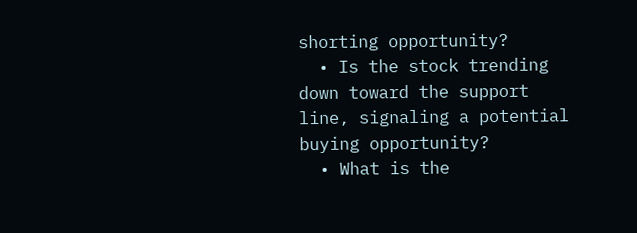shorting opportunity?
  • Is the stock trending down toward the support line, signaling a potential buying opportunity?
  • What is the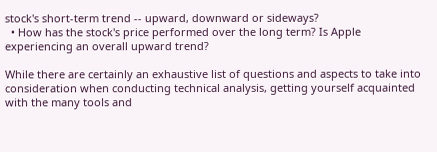stock's short-term trend -- upward, downward or sideways?
  • How has the stock's price performed over the long term? Is Apple experiencing an overall upward trend?

While there are certainly an exhaustive list of questions and aspects to take into consideration when conducting technical analysis, getting yourself acquainted with the many tools and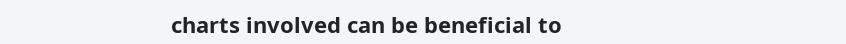charts involved can be beneficial to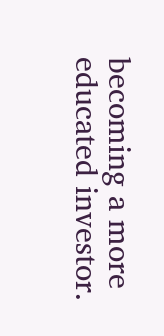becoming a more educated investor.